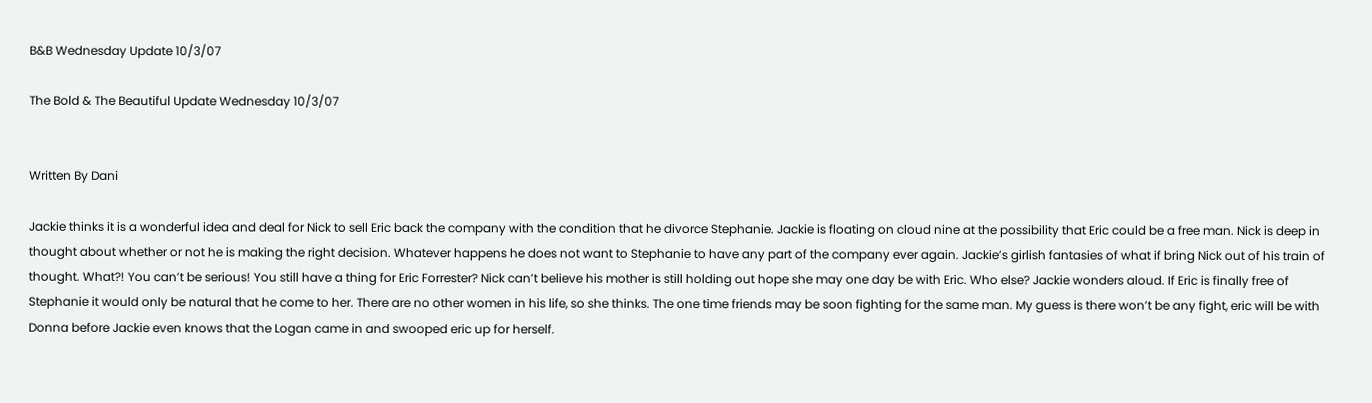B&B Wednesday Update 10/3/07

The Bold & The Beautiful Update Wednesday 10/3/07


Written By Dani

Jackie thinks it is a wonderful idea and deal for Nick to sell Eric back the company with the condition that he divorce Stephanie. Jackie is floating on cloud nine at the possibility that Eric could be a free man. Nick is deep in thought about whether or not he is making the right decision. Whatever happens he does not want to Stephanie to have any part of the company ever again. Jackie’s girlish fantasies of what if bring Nick out of his train of thought. What?! You can’t be serious! You still have a thing for Eric Forrester? Nick can’t believe his mother is still holding out hope she may one day be with Eric. Who else? Jackie wonders aloud. If Eric is finally free of Stephanie it would only be natural that he come to her. There are no other women in his life, so she thinks. The one time friends may be soon fighting for the same man. My guess is there won’t be any fight, eric will be with Donna before Jackie even knows that the Logan came in and swooped eric up for herself.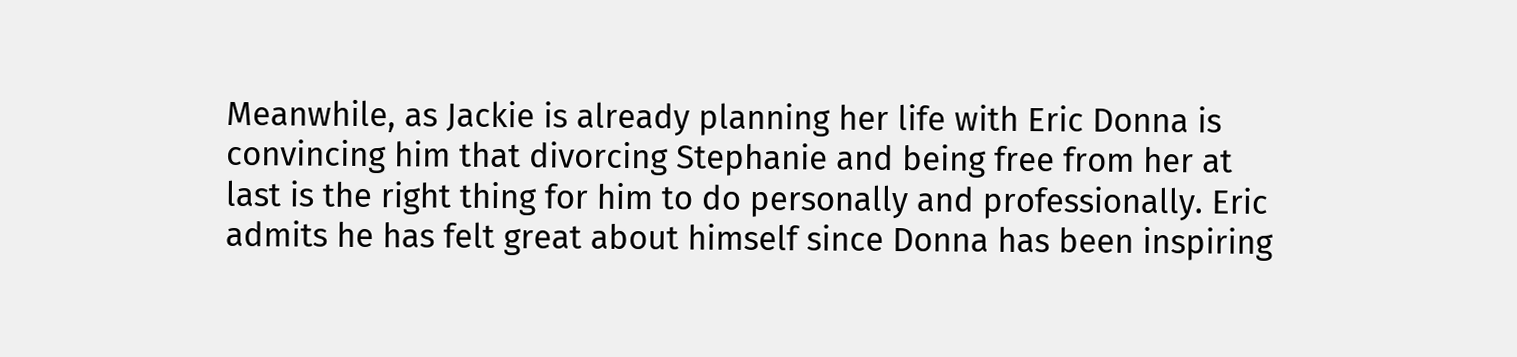Meanwhile, as Jackie is already planning her life with Eric Donna is convincing him that divorcing Stephanie and being free from her at last is the right thing for him to do personally and professionally. Eric admits he has felt great about himself since Donna has been inspiring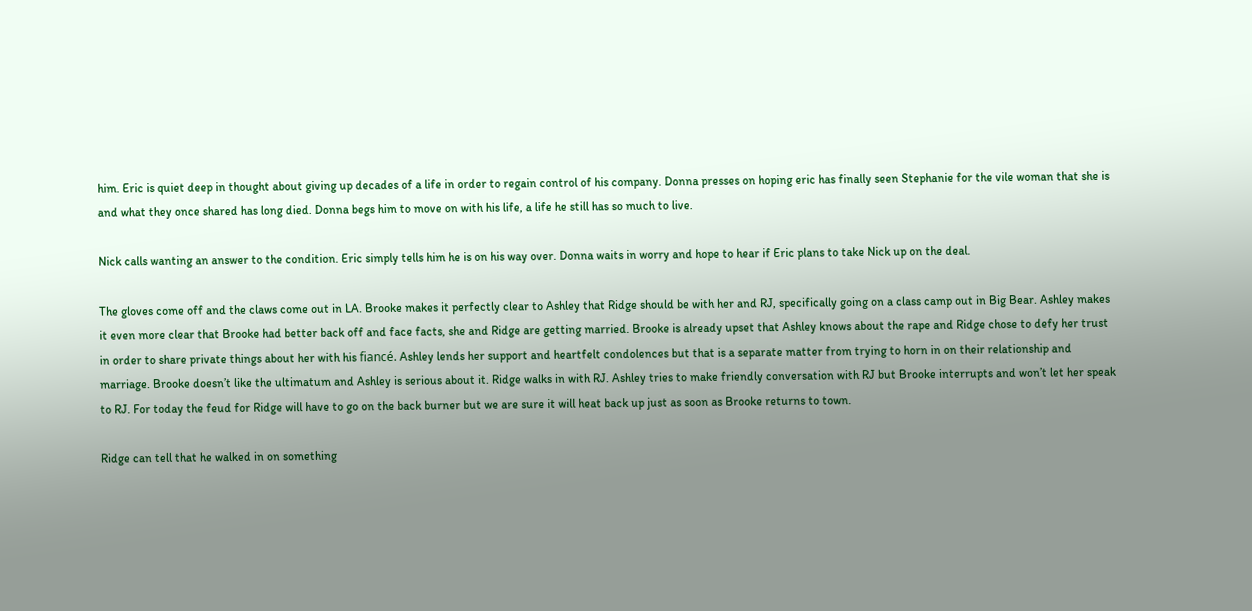him. Eric is quiet deep in thought about giving up decades of a life in order to regain control of his company. Donna presses on hoping eric has finally seen Stephanie for the vile woman that she is and what they once shared has long died. Donna begs him to move on with his life, a life he still has so much to live.

Nick calls wanting an answer to the condition. Eric simply tells him he is on his way over. Donna waits in worry and hope to hear if Eric plans to take Nick up on the deal.

The gloves come off and the claws come out in LA. Brooke makes it perfectly clear to Ashley that Ridge should be with her and RJ, specifically going on a class camp out in Big Bear. Ashley makes it even more clear that Brooke had better back off and face facts, she and Ridge are getting married. Brooke is already upset that Ashley knows about the rape and Ridge chose to defy her trust in order to share private things about her with his fiancé. Ashley lends her support and heartfelt condolences but that is a separate matter from trying to horn in on their relationship and marriage. Brooke doesn’t like the ultimatum and Ashley is serious about it. Ridge walks in with RJ. Ashley tries to make friendly conversation with RJ but Brooke interrupts and won’t let her speak to RJ. For today the feud for Ridge will have to go on the back burner but we are sure it will heat back up just as soon as Brooke returns to town.

Ridge can tell that he walked in on something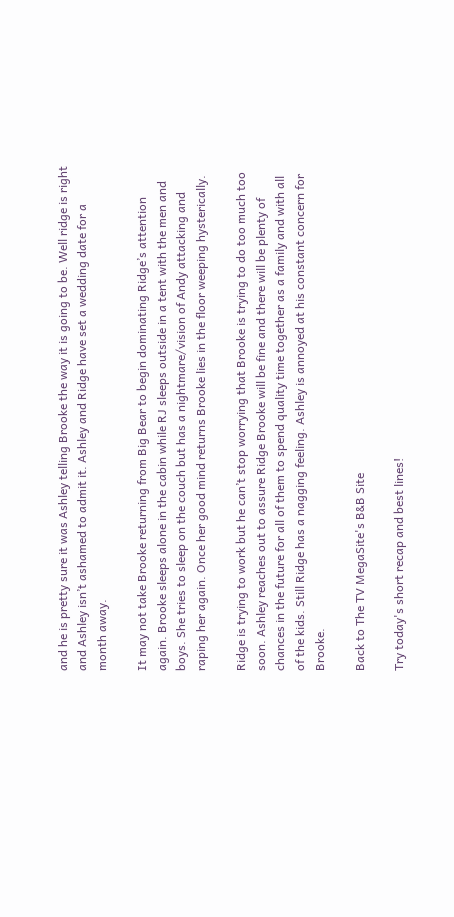and he is pretty sure it was Ashley telling Brooke the way it is going to be. Well ridge is right and Ashley isn’t ashamed to admit it. Ashley and Ridge have set a wedding date for a month away.

It may not take Brooke returning from Big Bear to begin dominating Ridge’s attention again. Brooke sleeps alone in the cabin while RJ sleeps outside in a tent with the men and boys. She tries to sleep on the couch but has a nightmare/vision of Andy attacking and raping her again. Once her good mind returns Brooke lies in the floor weeping hysterically.

Ridge is trying to work but he can’t stop worrying that Brooke is trying to do too much too soon. Ashley reaches out to assure Ridge Brooke will be fine and there will be plenty of chances in the future for all of them to spend quality time together as a family and with all of the kids. Still Ridge has a nagging feeling. Ashley is annoyed at his constant concern for Brooke.

Back to The TV MegaSite's B&B Site

Try today's short recap and best lines!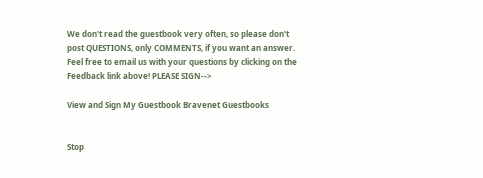We don't read the guestbook very often, so please don't post QUESTIONS, only COMMENTS, if you want an answer. Feel free to email us with your questions by clicking on the Feedback link above! PLEASE SIGN-->

View and Sign My Guestbook Bravenet Guestbooks


Stop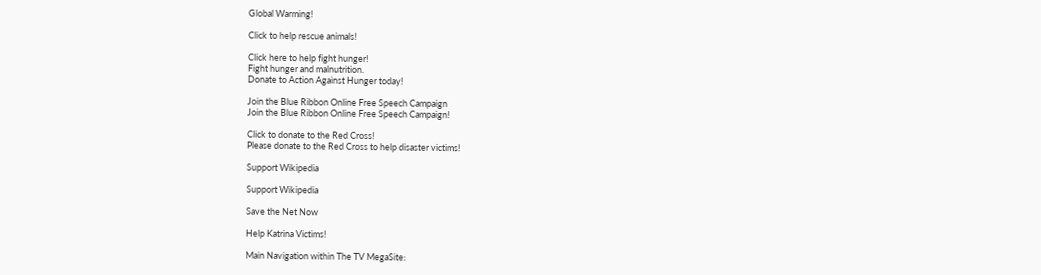Global Warming!

Click to help rescue animals!

Click here to help fight hunger!
Fight hunger and malnutrition.
Donate to Action Against Hunger today!

Join the Blue Ribbon Online Free Speech Campaign
Join the Blue Ribbon Online Free Speech Campaign!

Click to donate to the Red Cross!
Please donate to the Red Cross to help disaster victims!

Support Wikipedia

Support Wikipedia

Save the Net Now

Help Katrina Victims!

Main Navigation within The TV MegaSite: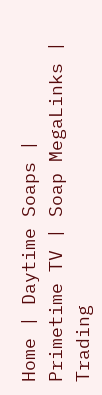Home | Daytime Soaps | Primetime TV | Soap MegaLinks | Trading